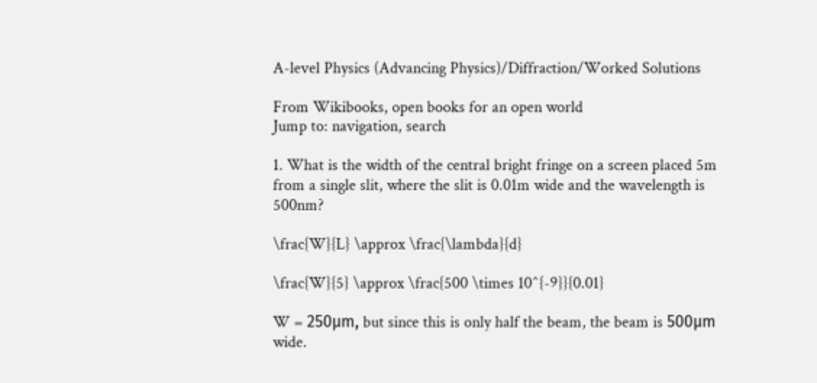A-level Physics (Advancing Physics)/Diffraction/Worked Solutions

From Wikibooks, open books for an open world
Jump to: navigation, search

1. What is the width of the central bright fringe on a screen placed 5m from a single slit, where the slit is 0.01m wide and the wavelength is 500nm?

\frac{W}{L} \approx \frac{\lambda}{d}

\frac{W}{5} \approx \frac{500 \times 10^{-9}}{0.01}

W = 250μm, but since this is only half the beam, the beam is 500μm wide.